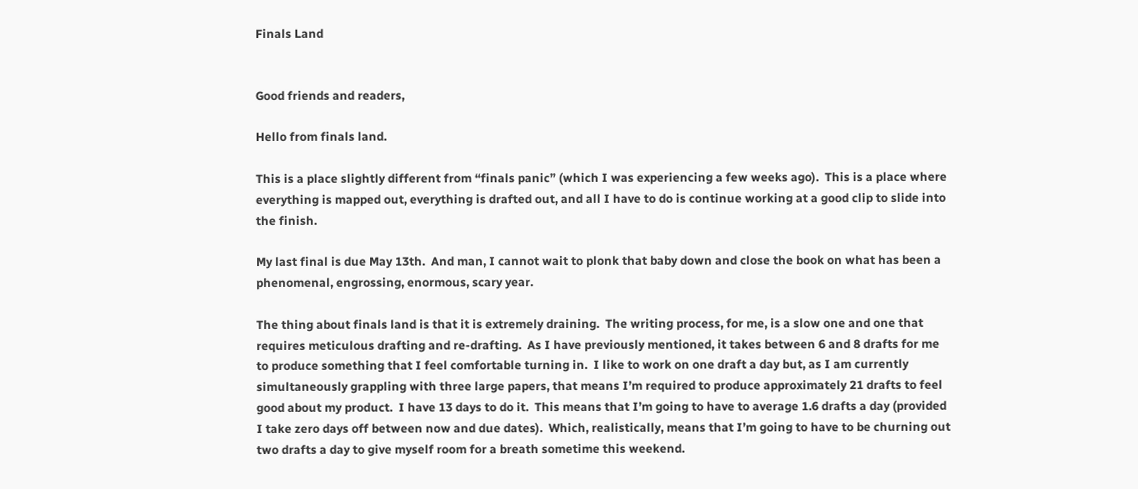Finals Land


Good friends and readers,

Hello from finals land.

This is a place slightly different from “finals panic” (which I was experiencing a few weeks ago).  This is a place where everything is mapped out, everything is drafted out, and all I have to do is continue working at a good clip to slide into the finish.

My last final is due May 13th.  And man, I cannot wait to plonk that baby down and close the book on what has been a phenomenal, engrossing, enormous, scary year.

The thing about finals land is that it is extremely draining.  The writing process, for me, is a slow one and one that requires meticulous drafting and re-drafting.  As I have previously mentioned, it takes between 6 and 8 drafts for me to produce something that I feel comfortable turning in.  I like to work on one draft a day but, as I am currently simultaneously grappling with three large papers, that means I’m required to produce approximately 21 drafts to feel good about my product.  I have 13 days to do it.  This means that I’m going to have to average 1.6 drafts a day (provided I take zero days off between now and due dates).  Which, realistically, means that I’m going to have to be churning out two drafts a day to give myself room for a breath sometime this weekend.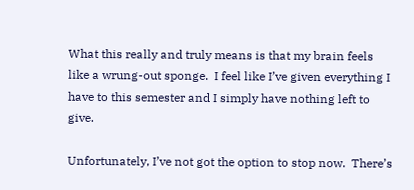What this really and truly means is that my brain feels like a wrung-out sponge.  I feel like I’ve given everything I have to this semester and I simply have nothing left to give.

Unfortunately, I’ve not got the option to stop now.  There’s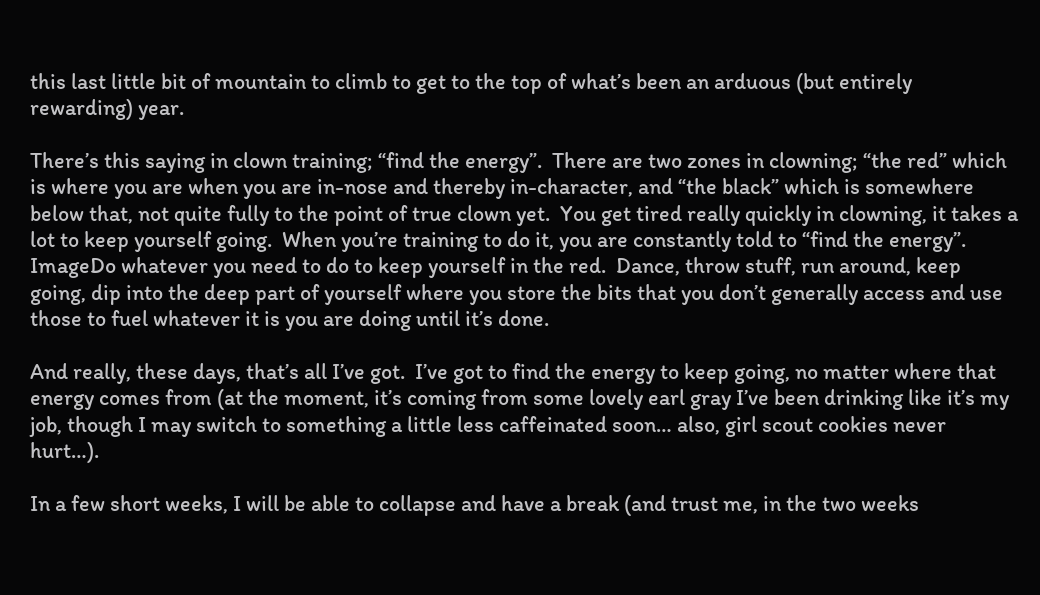this last little bit of mountain to climb to get to the top of what’s been an arduous (but entirely rewarding) year.

There’s this saying in clown training; “find the energy”.  There are two zones in clowning; “the red” which is where you are when you are in-nose and thereby in-character, and “the black” which is somewhere below that, not quite fully to the point of true clown yet.  You get tired really quickly in clowning, it takes a lot to keep yourself going.  When you’re training to do it, you are constantly told to “find the energy”.  ImageDo whatever you need to do to keep yourself in the red.  Dance, throw stuff, run around, keep going, dip into the deep part of yourself where you store the bits that you don’t generally access and use those to fuel whatever it is you are doing until it’s done.

And really, these days, that’s all I’ve got.  I’ve got to find the energy to keep going, no matter where that energy comes from (at the moment, it’s coming from some lovely earl gray I’ve been drinking like it’s my job, though I may switch to something a little less caffeinated soon… also, girl scout cookies never hurt…).

In a few short weeks, I will be able to collapse and have a break (and trust me, in the two weeks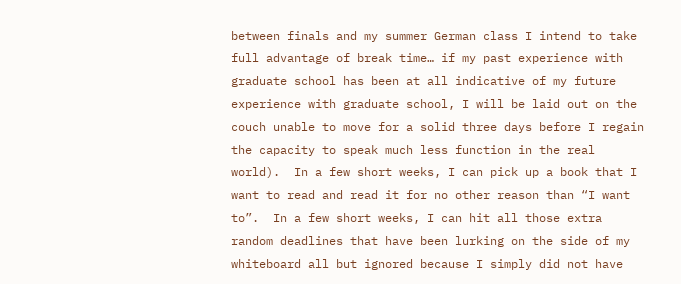between finals and my summer German class I intend to take full advantage of break time… if my past experience with graduate school has been at all indicative of my future experience with graduate school, I will be laid out on the couch unable to move for a solid three days before I regain the capacity to speak much less function in the real world).  In a few short weeks, I can pick up a book that I want to read and read it for no other reason than “I want to”.  In a few short weeks, I can hit all those extra random deadlines that have been lurking on the side of my whiteboard all but ignored because I simply did not have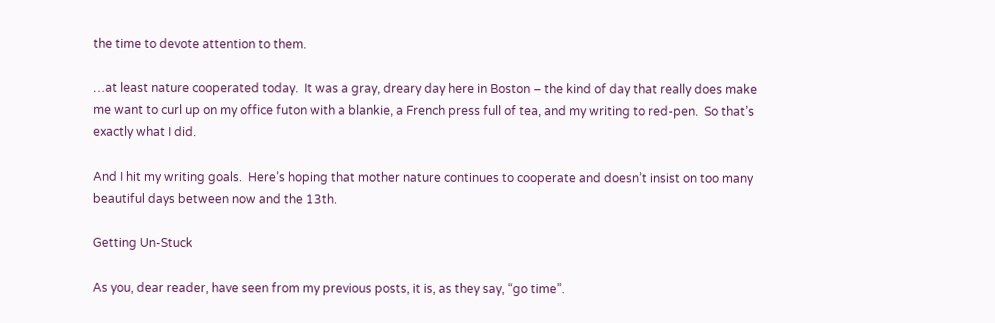the time to devote attention to them.

…at least nature cooperated today.  It was a gray, dreary day here in Boston – the kind of day that really does make me want to curl up on my office futon with a blankie, a French press full of tea, and my writing to red-pen.  So that’s exactly what I did.

And I hit my writing goals.  Here’s hoping that mother nature continues to cooperate and doesn’t insist on too many beautiful days between now and the 13th.

Getting Un-Stuck

As you, dear reader, have seen from my previous posts, it is, as they say, “go time”.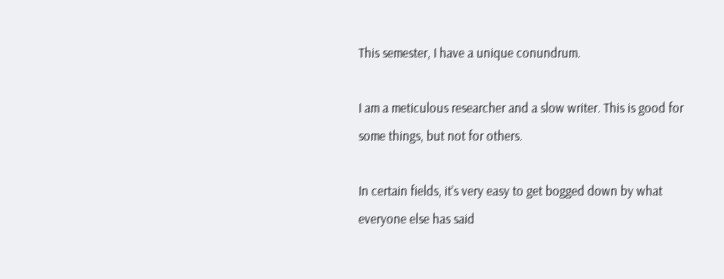This semester, I have a unique conundrum.

I am a meticulous researcher and a slow writer. This is good for some things, but not for others.

In certain fields, it’s very easy to get bogged down by what everyone else has said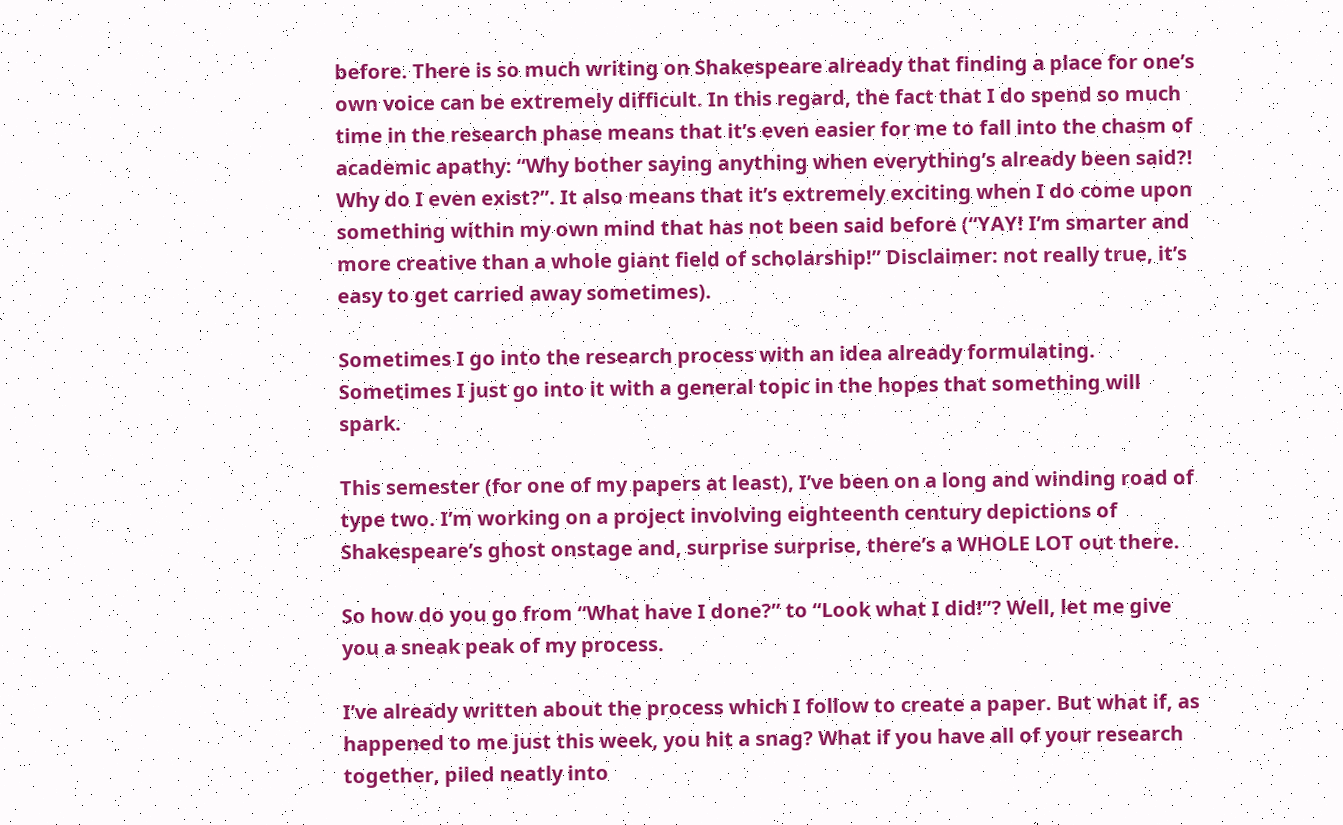before. There is so much writing on Shakespeare already that finding a place for one’s own voice can be extremely difficult. In this regard, the fact that I do spend so much time in the research phase means that it’s even easier for me to fall into the chasm of academic apathy: “Why bother saying anything when everything’s already been said?! Why do I even exist?”. It also means that it’s extremely exciting when I do come upon something within my own mind that has not been said before (“YAY! I’m smarter and more creative than a whole giant field of scholarship!” Disclaimer: not really true, it’s easy to get carried away sometimes).

Sometimes I go into the research process with an idea already formulating. Sometimes I just go into it with a general topic in the hopes that something will spark.

This semester (for one of my papers at least), I’ve been on a long and winding road of type two. I’m working on a project involving eighteenth century depictions of Shakespeare’s ghost onstage and, surprise surprise, there’s a WHOLE LOT out there.

So how do you go from “What have I done?” to “Look what I did!”? Well, let me give you a sneak peak of my process.

I’ve already written about the process which I follow to create a paper. But what if, as happened to me just this week, you hit a snag? What if you have all of your research together, piled neatly into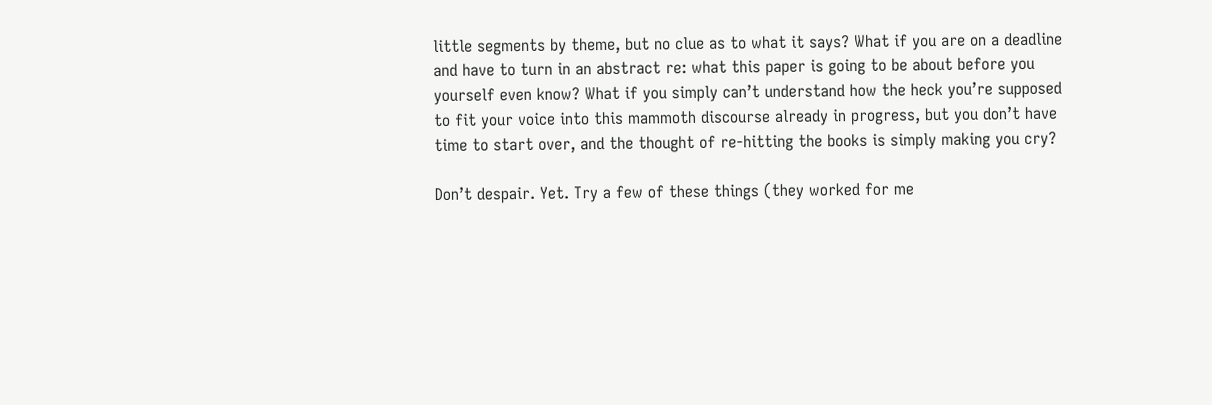little segments by theme, but no clue as to what it says? What if you are on a deadline and have to turn in an abstract re: what this paper is going to be about before you yourself even know? What if you simply can’t understand how the heck you’re supposed to fit your voice into this mammoth discourse already in progress, but you don’t have time to start over, and the thought of re-hitting the books is simply making you cry?

Don’t despair. Yet. Try a few of these things (they worked for me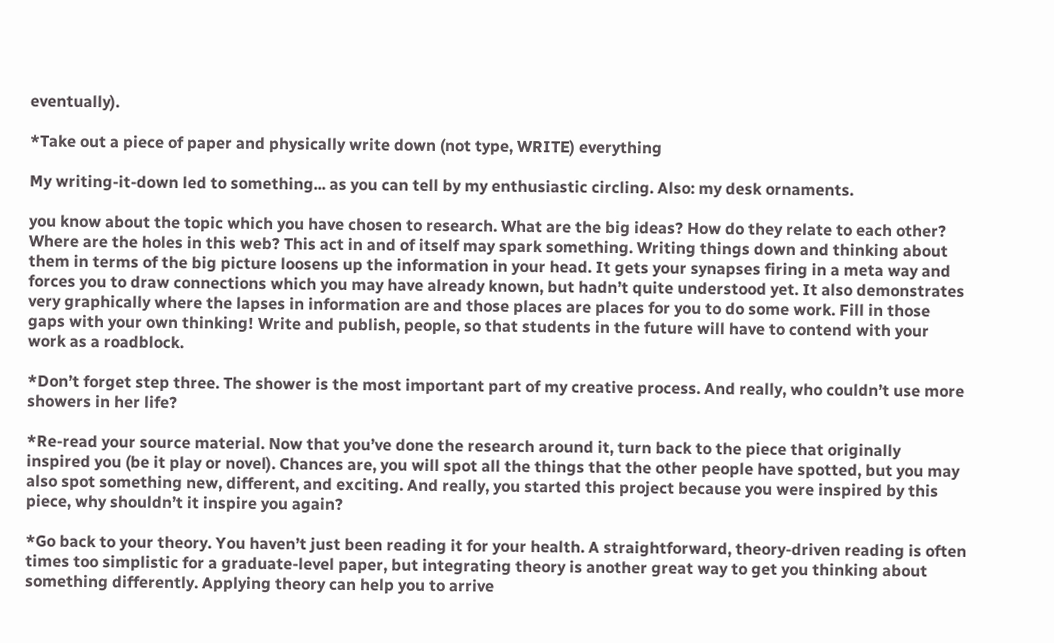eventually).

*Take out a piece of paper and physically write down (not type, WRITE) everything

My writing-it-down led to something... as you can tell by my enthusiastic circling. Also: my desk ornaments.

you know about the topic which you have chosen to research. What are the big ideas? How do they relate to each other? Where are the holes in this web? This act in and of itself may spark something. Writing things down and thinking about them in terms of the big picture loosens up the information in your head. It gets your synapses firing in a meta way and forces you to draw connections which you may have already known, but hadn’t quite understood yet. It also demonstrates very graphically where the lapses in information are and those places are places for you to do some work. Fill in those gaps with your own thinking! Write and publish, people, so that students in the future will have to contend with your work as a roadblock.

*Don’t forget step three. The shower is the most important part of my creative process. And really, who couldn’t use more showers in her life?

*Re-read your source material. Now that you’ve done the research around it, turn back to the piece that originally inspired you (be it play or novel). Chances are, you will spot all the things that the other people have spotted, but you may also spot something new, different, and exciting. And really, you started this project because you were inspired by this piece, why shouldn’t it inspire you again?

*Go back to your theory. You haven’t just been reading it for your health. A straightforward, theory-driven reading is often times too simplistic for a graduate-level paper, but integrating theory is another great way to get you thinking about something differently. Applying theory can help you to arrive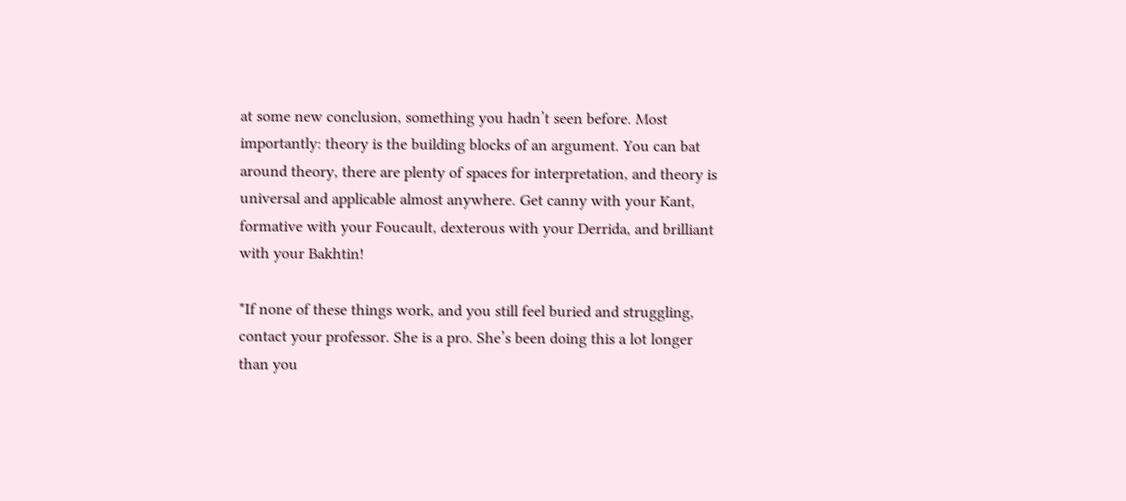at some new conclusion, something you hadn’t seen before. Most importantly: theory is the building blocks of an argument. You can bat around theory, there are plenty of spaces for interpretation, and theory is universal and applicable almost anywhere. Get canny with your Kant, formative with your Foucault, dexterous with your Derrida, and brilliant with your Bakhtin!

*If none of these things work, and you still feel buried and struggling, contact your professor. She is a pro. She’s been doing this a lot longer than you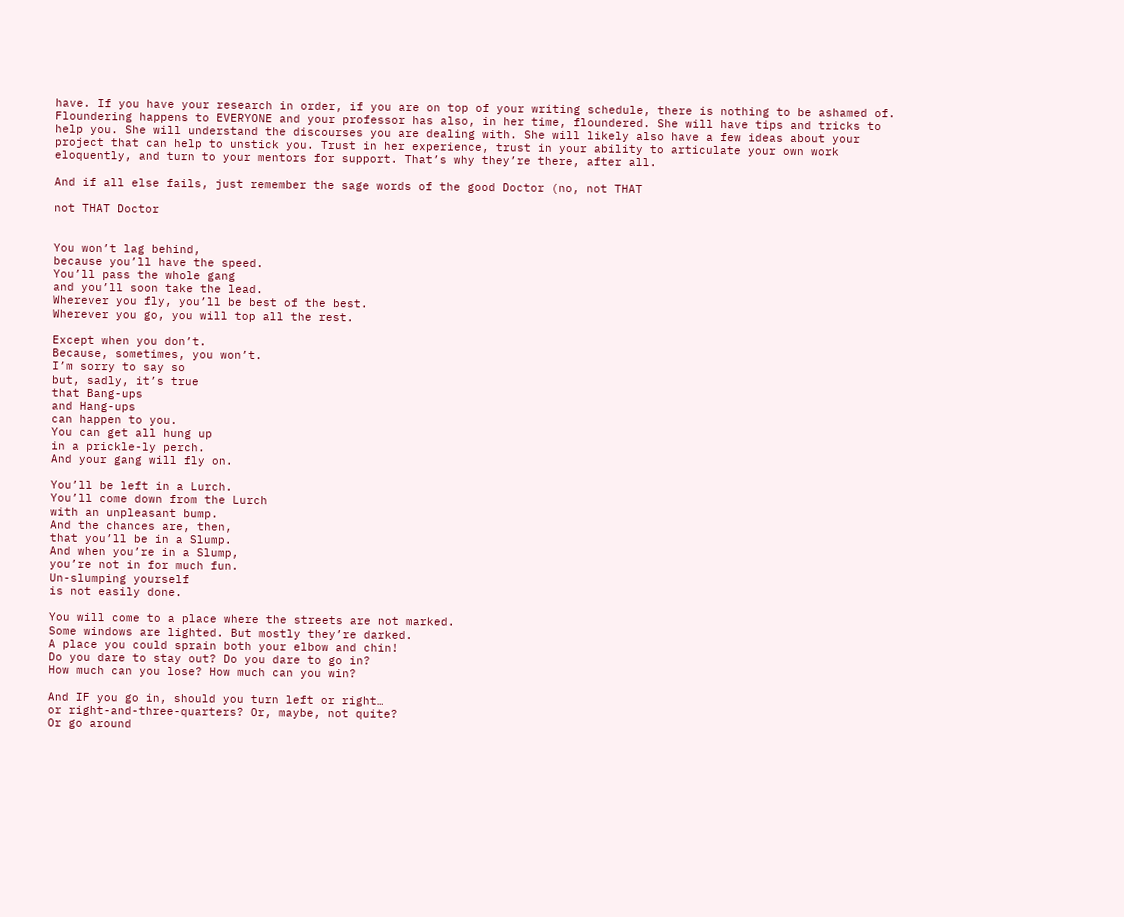have. If you have your research in order, if you are on top of your writing schedule, there is nothing to be ashamed of. Floundering happens to EVERYONE and your professor has also, in her time, floundered. She will have tips and tricks to help you. She will understand the discourses you are dealing with. She will likely also have a few ideas about your project that can help to unstick you. Trust in her experience, trust in your ability to articulate your own work eloquently, and turn to your mentors for support. That’s why they’re there, after all.

And if all else fails, just remember the sage words of the good Doctor (no, not THAT

not THAT Doctor


You won’t lag behind,
because you’ll have the speed.
You’ll pass the whole gang
and you’ll soon take the lead.
Wherever you fly, you’ll be best of the best.
Wherever you go, you will top all the rest.

Except when you don’t.
Because, sometimes, you won’t.
I’m sorry to say so
but, sadly, it’s true
that Bang-ups
and Hang-ups
can happen to you.
You can get all hung up
in a prickle-ly perch.
And your gang will fly on.

You’ll be left in a Lurch.
You’ll come down from the Lurch
with an unpleasant bump.
And the chances are, then,
that you’ll be in a Slump.
And when you’re in a Slump,
you’re not in for much fun.
Un-slumping yourself
is not easily done.

You will come to a place where the streets are not marked.
Some windows are lighted. But mostly they’re darked.
A place you could sprain both your elbow and chin!
Do you dare to stay out? Do you dare to go in?
How much can you lose? How much can you win?

And IF you go in, should you turn left or right…
or right-and-three-quarters? Or, maybe, not quite?
Or go around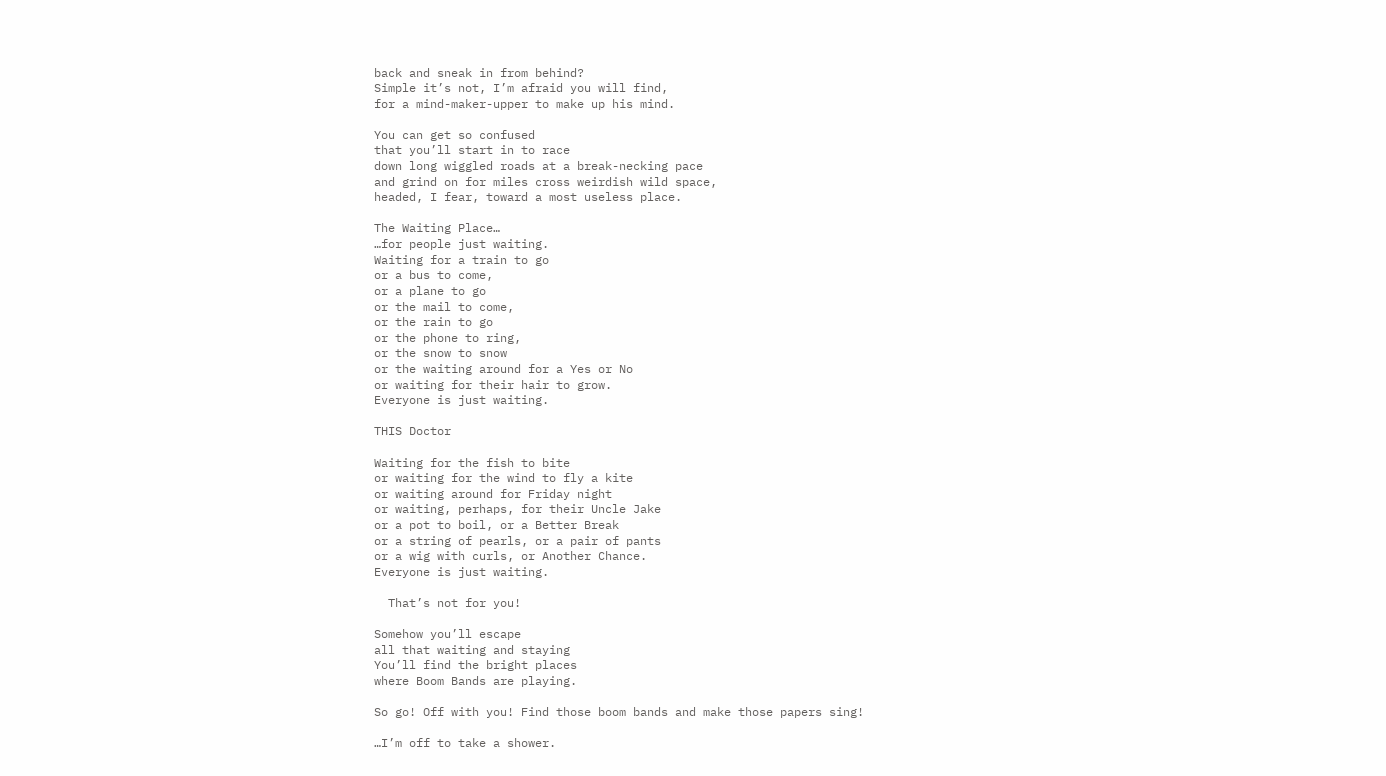back and sneak in from behind?
Simple it’s not, I’m afraid you will find,
for a mind-maker-upper to make up his mind.

You can get so confused
that you’ll start in to race
down long wiggled roads at a break-necking pace
and grind on for miles cross weirdish wild space,
headed, I fear, toward a most useless place.

The Waiting Place…
…for people just waiting.
Waiting for a train to go
or a bus to come,
or a plane to go
or the mail to come,
or the rain to go
or the phone to ring,
or the snow to snow
or the waiting around for a Yes or No
or waiting for their hair to grow.
Everyone is just waiting.

THIS Doctor

Waiting for the fish to bite
or waiting for the wind to fly a kite
or waiting around for Friday night
or waiting, perhaps, for their Uncle Jake
or a pot to boil, or a Better Break
or a string of pearls, or a pair of pants
or a wig with curls, or Another Chance.
Everyone is just waiting.

  That’s not for you!

Somehow you’ll escape
all that waiting and staying
You’ll find the bright places
where Boom Bands are playing.

So go! Off with you! Find those boom bands and make those papers sing!

…I’m off to take a shower.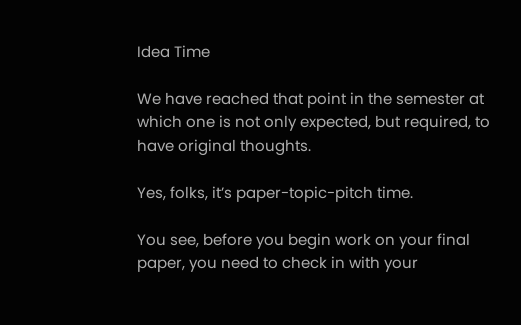Idea Time

We have reached that point in the semester at which one is not only expected, but required, to have original thoughts.

Yes, folks, it’s paper-topic-pitch time.

You see, before you begin work on your final paper, you need to check in with your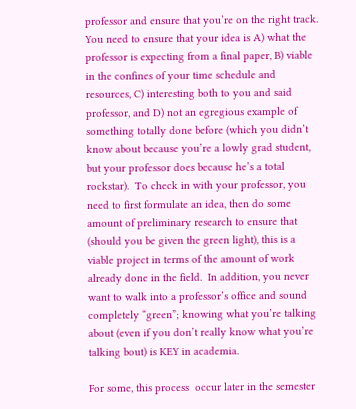professor and ensure that you’re on the right track.  You need to ensure that your idea is A) what the professor is expecting from a final paper, B) viable in the confines of your time schedule and resources, C) interesting both to you and said professor, and D) not an egregious example of something totally done before (which you didn’t know about because you’re a lowly grad student, but your professor does because he’s a total rockstar).  To check in with your professor, you need to first formulate an idea, then do some amount of preliminary research to ensure that (should you be given the green light), this is a viable project in terms of the amount of work already done in the field.  In addition, you never want to walk into a professor’s office and sound completely “green”; knowing what you’re talking about (even if you don’t really know what you’re talking bout) is KEY in academia.

For some, this process  occur later in the semester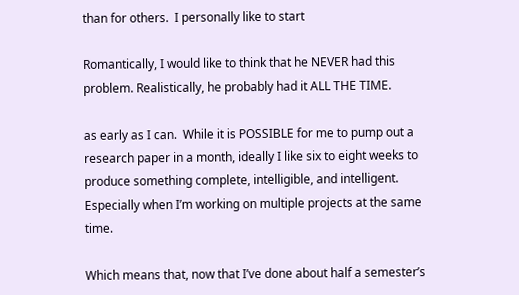than for others.  I personally like to start

Romantically, I would like to think that he NEVER had this problem. Realistically, he probably had it ALL THE TIME.

as early as I can.  While it is POSSIBLE for me to pump out a research paper in a month, ideally I like six to eight weeks to produce something complete, intelligible, and intelligent.  Especially when I’m working on multiple projects at the same time.

Which means that, now that I’ve done about half a semester’s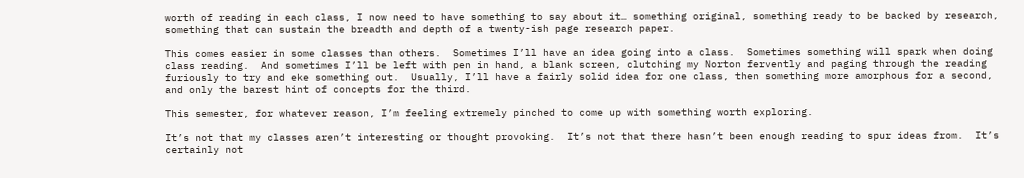worth of reading in each class, I now need to have something to say about it… something original, something ready to be backed by research, something that can sustain the breadth and depth of a twenty-ish page research paper.

This comes easier in some classes than others.  Sometimes I’ll have an idea going into a class.  Sometimes something will spark when doing class reading.  And sometimes I’ll be left with pen in hand, a blank screen, clutching my Norton fervently and paging through the reading furiously to try and eke something out.  Usually, I’ll have a fairly solid idea for one class, then something more amorphous for a second, and only the barest hint of concepts for the third.

This semester, for whatever reason, I’m feeling extremely pinched to come up with something worth exploring.

It’s not that my classes aren’t interesting or thought provoking.  It’s not that there hasn’t been enough reading to spur ideas from.  It’s certainly not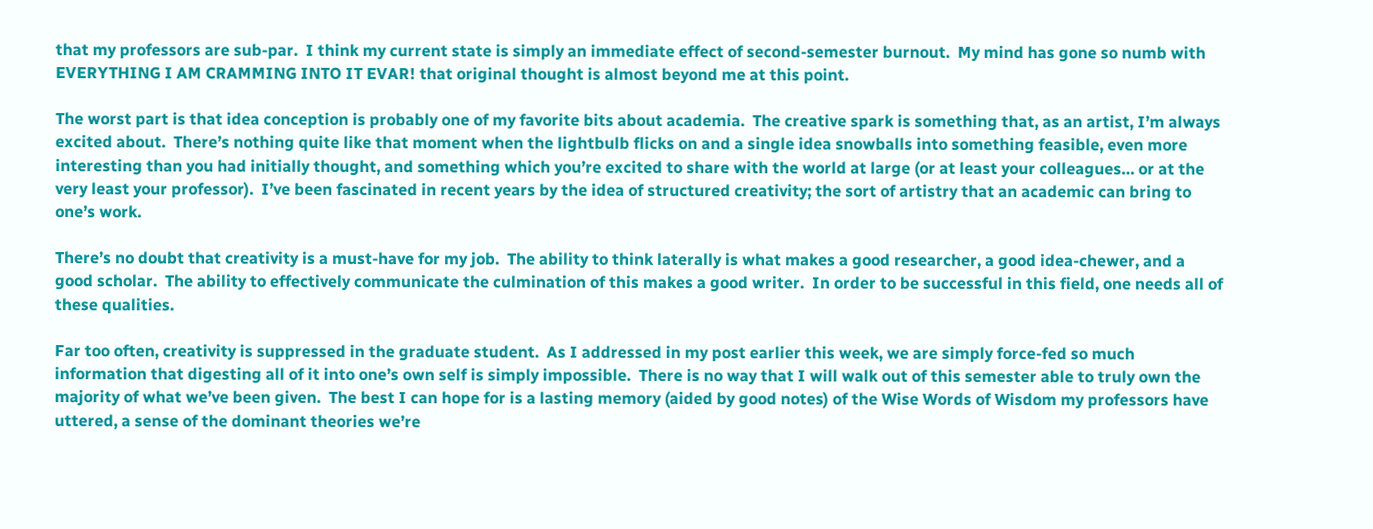that my professors are sub-par.  I think my current state is simply an immediate effect of second-semester burnout.  My mind has gone so numb with EVERYTHING I AM CRAMMING INTO IT EVAR! that original thought is almost beyond me at this point.

The worst part is that idea conception is probably one of my favorite bits about academia.  The creative spark is something that, as an artist, I’m always excited about.  There’s nothing quite like that moment when the lightbulb flicks on and a single idea snowballs into something feasible, even more interesting than you had initially thought, and something which you’re excited to share with the world at large (or at least your colleagues… or at the very least your professor).  I’ve been fascinated in recent years by the idea of structured creativity; the sort of artistry that an academic can bring to one’s work.

There’s no doubt that creativity is a must-have for my job.  The ability to think laterally is what makes a good researcher, a good idea-chewer, and a good scholar.  The ability to effectively communicate the culmination of this makes a good writer.  In order to be successful in this field, one needs all of these qualities.

Far too often, creativity is suppressed in the graduate student.  As I addressed in my post earlier this week, we are simply force-fed so much information that digesting all of it into one’s own self is simply impossible.  There is no way that I will walk out of this semester able to truly own the majority of what we’ve been given.  The best I can hope for is a lasting memory (aided by good notes) of the Wise Words of Wisdom my professors have uttered, a sense of the dominant theories we’re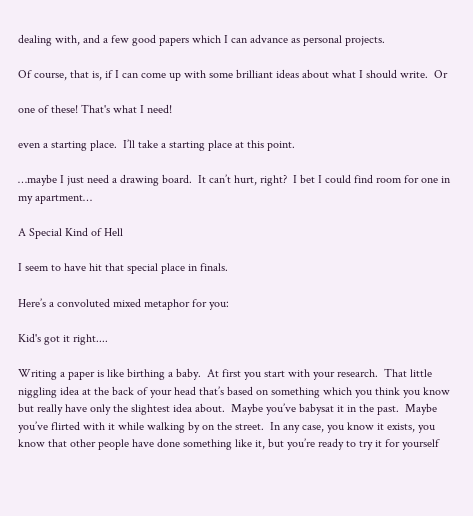dealing with, and a few good papers which I can advance as personal projects.

Of course, that is, if I can come up with some brilliant ideas about what I should write.  Or

one of these! That's what I need!

even a starting place.  I’ll take a starting place at this point.

…maybe I just need a drawing board.  It can’t hurt, right?  I bet I could find room for one in my apartment…

A Special Kind of Hell

I seem to have hit that special place in finals.

Here’s a convoluted mixed metaphor for you:

Kid's got it right....

Writing a paper is like birthing a baby.  At first you start with your research.  That little niggling idea at the back of your head that’s based on something which you think you know but really have only the slightest idea about.  Maybe you’ve babysat it in the past.  Maybe you’ve flirted with it while walking by on the street.  In any case, you know it exists, you know that other people have done something like it, but you’re ready to try it for yourself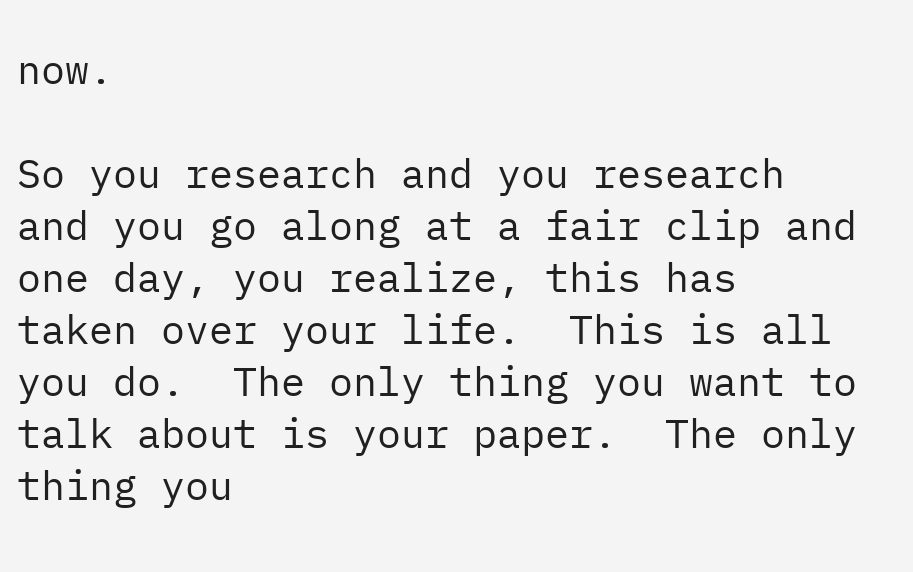now.

So you research and you research and you go along at a fair clip and one day, you realize, this has taken over your life.  This is all you do.  The only thing you want to talk about is your paper.  The only thing you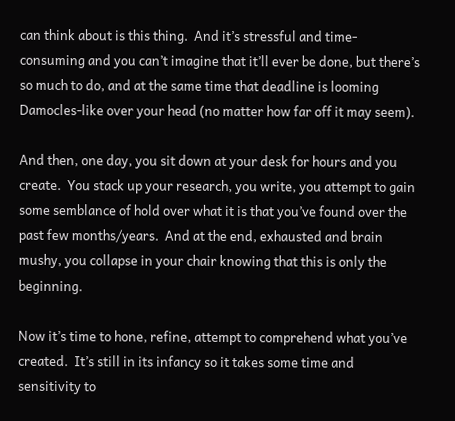can think about is this thing.  And it’s stressful and time-consuming and you can’t imagine that it’ll ever be done, but there’s so much to do, and at the same time that deadline is looming Damocles-like over your head (no matter how far off it may seem).

And then, one day, you sit down at your desk for hours and you create.  You stack up your research, you write, you attempt to gain some semblance of hold over what it is that you’ve found over the past few months/years.  And at the end, exhausted and brain mushy, you collapse in your chair knowing that this is only the beginning.

Now it’s time to hone, refine, attempt to comprehend what you’ve created.  It’s still in its infancy so it takes some time and sensitivity to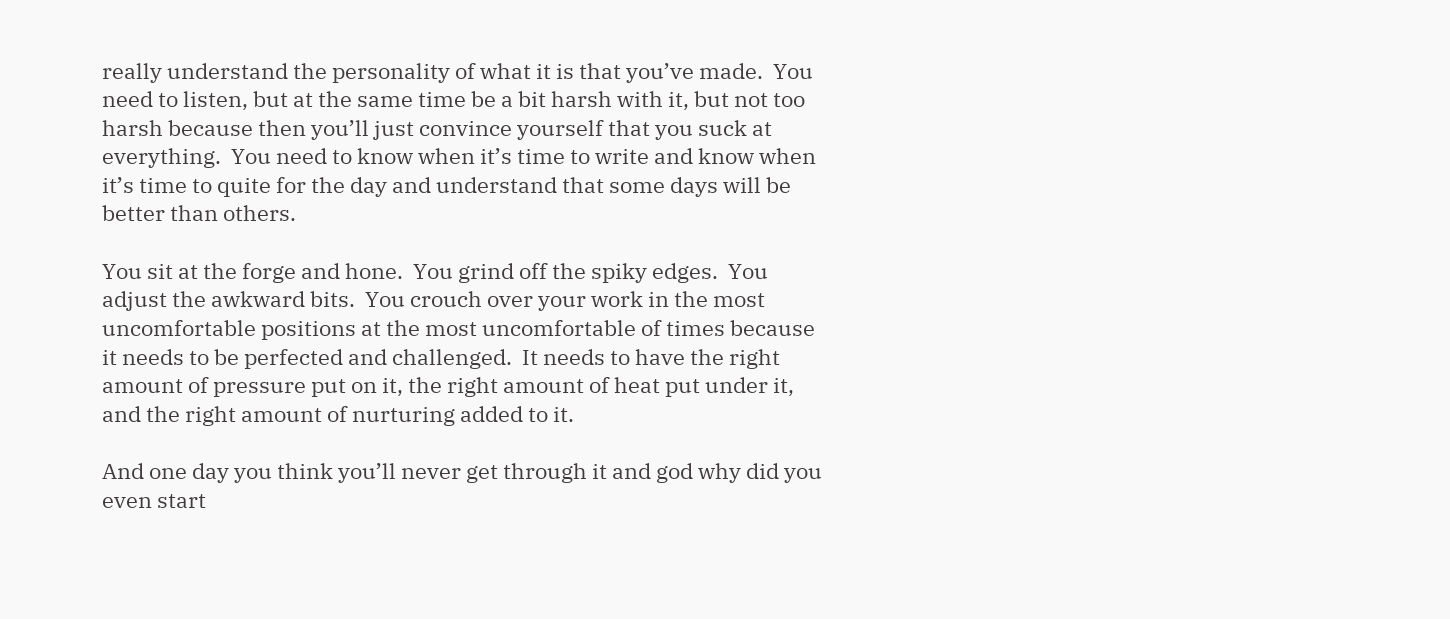really understand the personality of what it is that you’ve made.  You need to listen, but at the same time be a bit harsh with it, but not too harsh because then you’ll just convince yourself that you suck at everything.  You need to know when it’s time to write and know when it’s time to quite for the day and understand that some days will be better than others.

You sit at the forge and hone.  You grind off the spiky edges.  You adjust the awkward bits.  You crouch over your work in the most uncomfortable positions at the most uncomfortable of times because it needs to be perfected and challenged.  It needs to have the right amount of pressure put on it, the right amount of heat put under it, and the right amount of nurturing added to it.

And one day you think you’ll never get through it and god why did you even start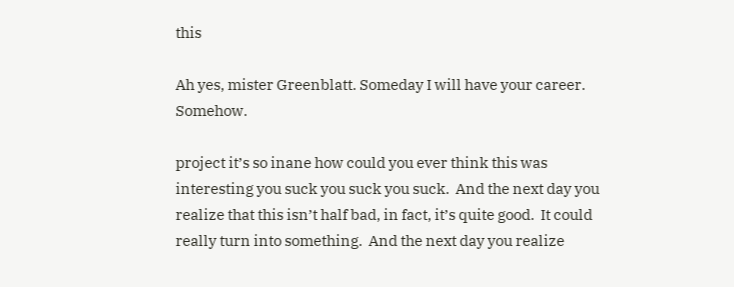this

Ah yes, mister Greenblatt. Someday I will have your career. Somehow.

project it’s so inane how could you ever think this was interesting you suck you suck you suck.  And the next day you realize that this isn’t half bad, in fact, it’s quite good.  It could really turn into something.  And the next day you realize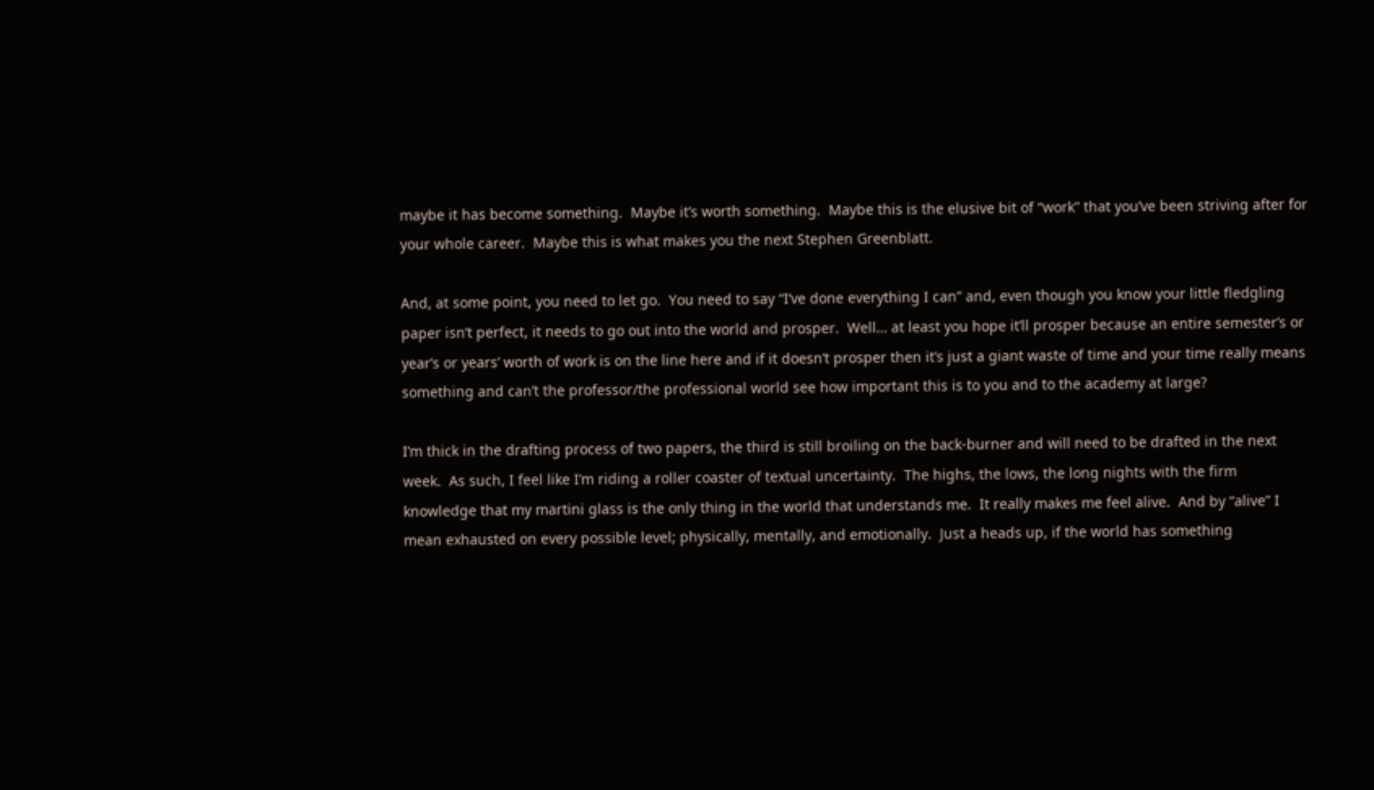maybe it has become something.  Maybe it’s worth something.  Maybe this is the elusive bit of “work” that you’ve been striving after for your whole career.  Maybe this is what makes you the next Stephen Greenblatt.

And, at some point, you need to let go.  You need to say “I’ve done everything I can” and, even though you know your little fledgling paper isn’t perfect, it needs to go out into the world and prosper.  Well… at least you hope it’ll prosper because an entire semester’s or year’s or years’ worth of work is on the line here and if it doesn’t prosper then it’s just a giant waste of time and your time really means something and can’t the professor/the professional world see how important this is to you and to the academy at large?

I’m thick in the drafting process of two papers, the third is still broiling on the back-burner and will need to be drafted in the next week.  As such, I feel like I’m riding a roller coaster of textual uncertainty.  The highs, the lows, the long nights with the firm knowledge that my martini glass is the only thing in the world that understands me.  It really makes me feel alive.  And by “alive” I mean exhausted on every possible level; physically, mentally, and emotionally.  Just a heads up, if the world has something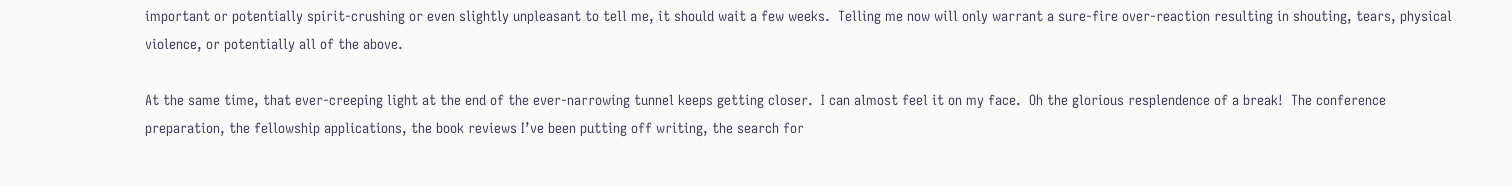important or potentially spirit-crushing or even slightly unpleasant to tell me, it should wait a few weeks.  Telling me now will only warrant a sure-fire over-reaction resulting in shouting, tears, physical violence, or potentially all of the above.

At the same time, that ever-creeping light at the end of the ever-narrowing tunnel keeps getting closer.  I can almost feel it on my face.  Oh the glorious resplendence of a break!  The conference preparation, the fellowship applications, the book reviews I’ve been putting off writing, the search for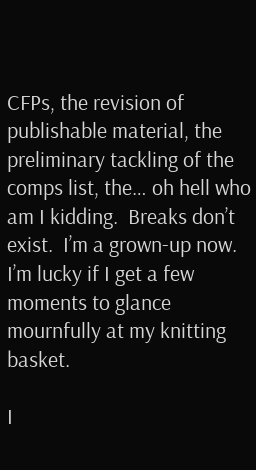CFPs, the revision of publishable material, the preliminary tackling of the comps list, the… oh hell who am I kidding.  Breaks don’t exist.  I’m a grown-up now.  I’m lucky if I get a few moments to glance mournfully at my knitting basket.

I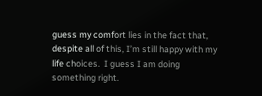guess my comfort lies in the fact that, despite all of this, I’m still happy with my life choices.  I guess I am doing something right.